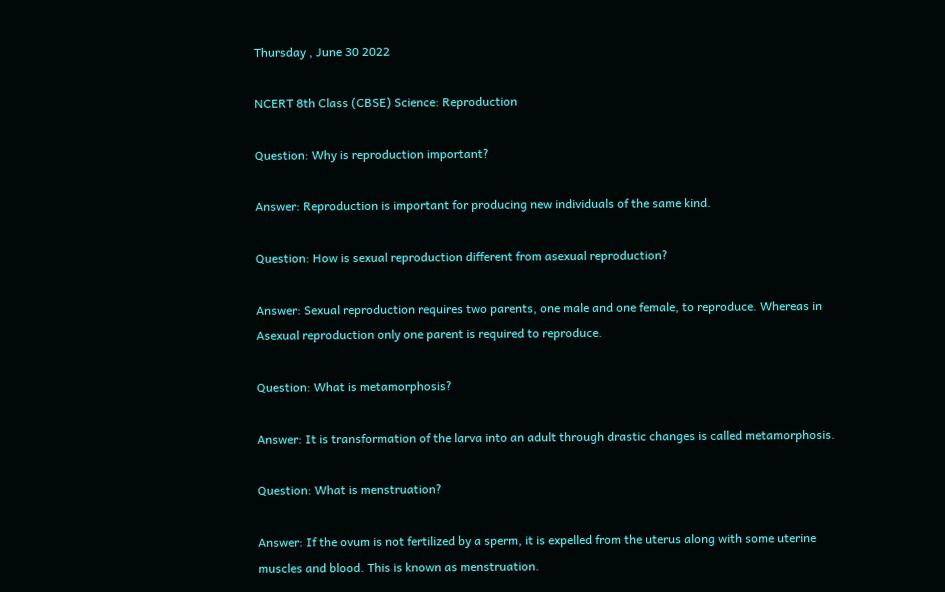Thursday , June 30 2022

NCERT 8th Class (CBSE) Science: Reproduction

Question: Why is reproduction important?

Answer: Reproduction is important for producing new individuals of the same kind.

Question: How is sexual reproduction different from asexual reproduction?

Answer: Sexual reproduction requires two parents, one male and one female, to reproduce. Whereas in Asexual reproduction only one parent is required to reproduce.

Question: What is metamorphosis?

Answer: It is transformation of the larva into an adult through drastic changes is called metamorphosis.

Question: What is menstruation?

Answer: If the ovum is not fertilized by a sperm, it is expelled from the uterus along with some uterine muscles and blood. This is known as menstruation.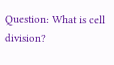Question: What is cell division?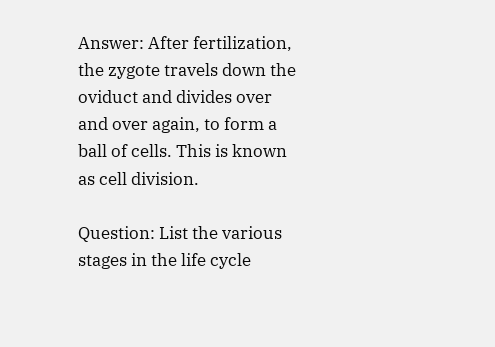Answer: After fertilization, the zygote travels down the oviduct and divides over and over again, to form a ball of cells. This is known as cell division.

Question: List the various stages in the life cycle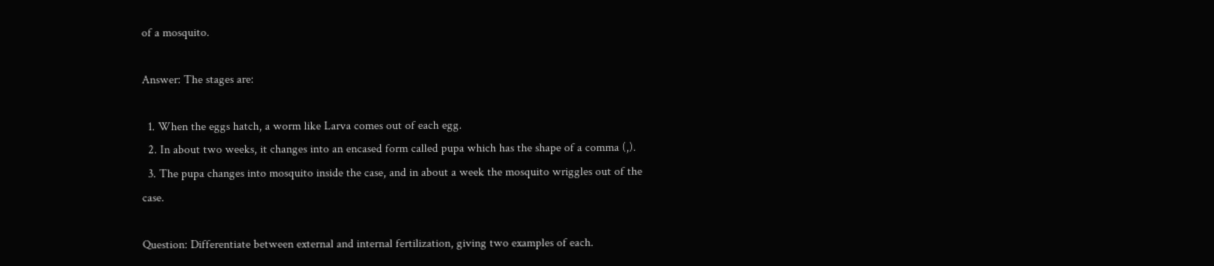of a mosquito.

Answer: The stages are:

  1. When the eggs hatch, a worm like Larva comes out of each egg.
  2. In about two weeks, it changes into an encased form called pupa which has the shape of a comma (,).
  3. The pupa changes into mosquito inside the case, and in about a week the mosquito wriggles out of the case.

Question: Differentiate between external and internal fertilization, giving two examples of each.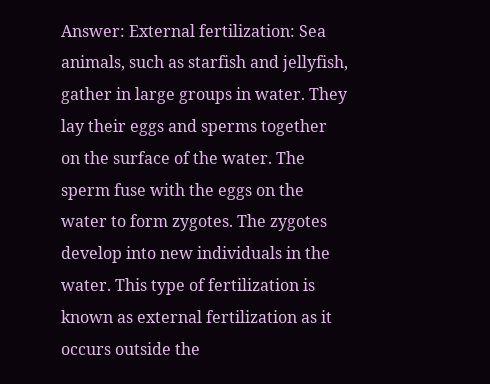Answer: External fertilization: Sea animals, such as starfish and jellyfish, gather in large groups in water. They lay their eggs and sperms together on the surface of the water. The sperm fuse with the eggs on the water to form zygotes. The zygotes develop into new individuals in the water. This type of fertilization is known as external fertilization as it occurs outside the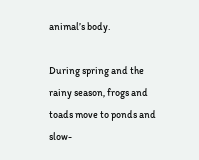animal’s body.

During spring and the rainy season, frogs and toads move to ponds and slow-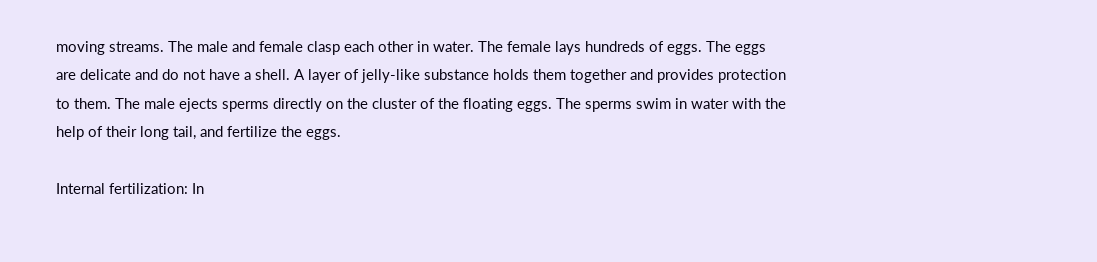moving streams. The male and female clasp each other in water. The female lays hundreds of eggs. The eggs are delicate and do not have a shell. A layer of jelly-like substance holds them together and provides protection to them. The male ejects sperms directly on the cluster of the floating eggs. The sperms swim in water with the help of their long tail, and fertilize the eggs.

Internal fertilization: In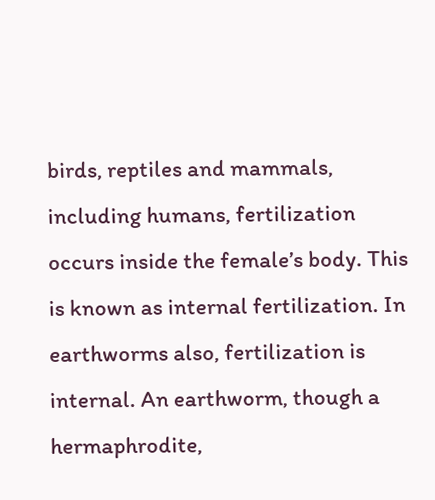birds, reptiles and mammals, including humans, fertilization occurs inside the female’s body. This is known as internal fertilization. In earthworms also, fertilization is internal. An earthworm, though a hermaphrodite,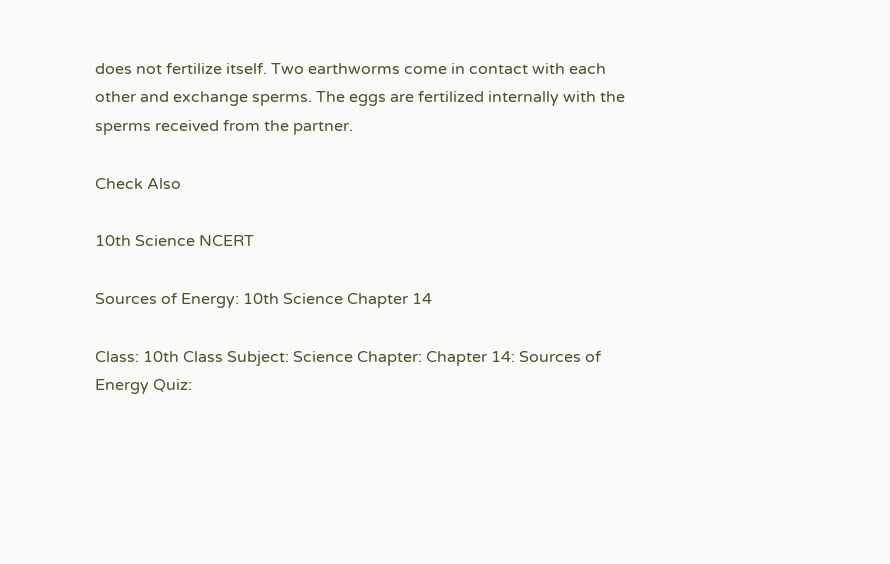does not fertilize itself. Two earthworms come in contact with each other and exchange sperms. The eggs are fertilized internally with the sperms received from the partner.

Check Also

10th Science NCERT

Sources of Energy: 10th Science Chapter 14

Class: 10th Class Subject: Science Chapter: Chapter 14: Sources of Energy Quiz: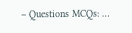– Questions MCQs: …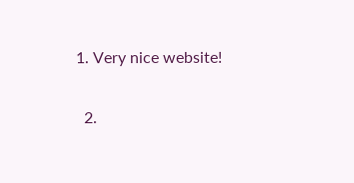1. Very nice website!

  2.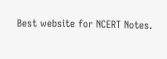Best website for NCERT Notes.